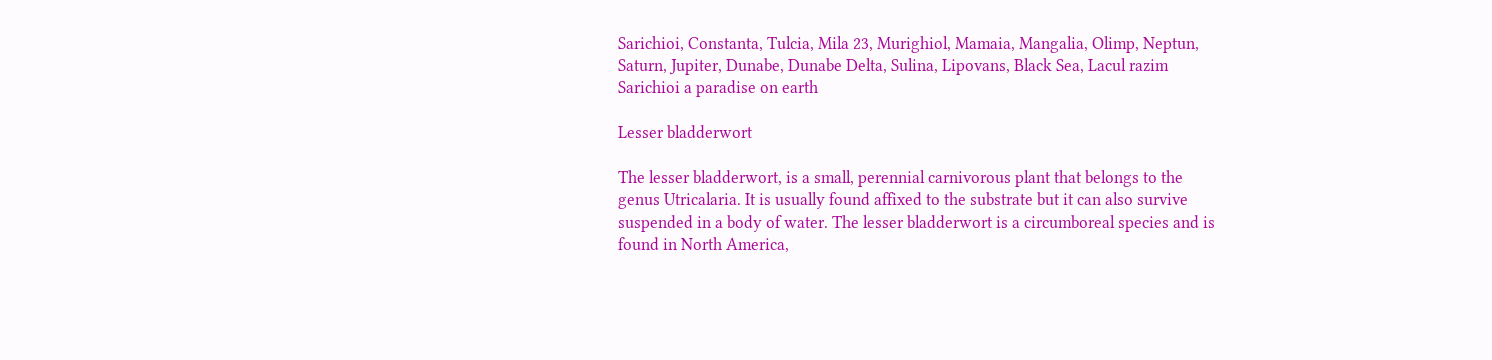Sarichioi, Constanta, Tulcia, Mila 23, Murighiol, Mamaia, Mangalia, Olimp, Neptun, Saturn, Jupiter, Dunabe, Dunabe Delta, Sulina, Lipovans, Black Sea, Lacul razim
Sarichioi a paradise on earth

Lesser bladderwort

The lesser bladderwort, is a small, perennial carnivorous plant that belongs to the genus Utricalaria. It is usually found affixed to the substrate but it can also survive suspended in a body of water. The lesser bladderwort is a circumboreal species and is found in North America,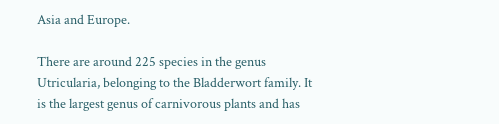Asia and Europe.

There are around 225 species in the genus Utricularia, belonging to the Bladderwort family. It is the largest genus of carnivorous plants and has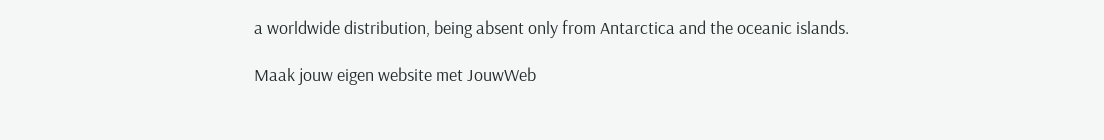a worldwide distribution, being absent only from Antarctica and the oceanic islands.

Maak jouw eigen website met JouwWeb